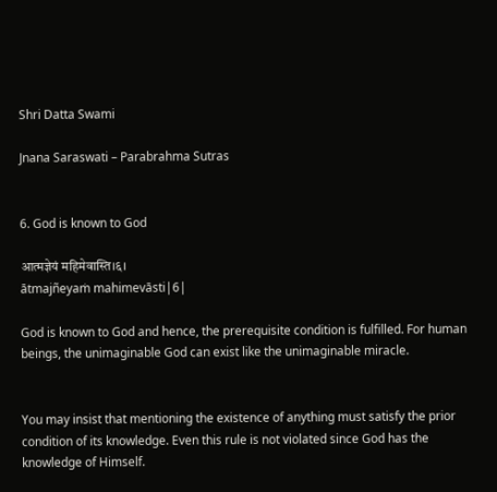Shri Datta Swami

Jnana Saraswati – Parabrahma Sutras


6. God is known to God

आत्मज्ञेयं महिमेवास्ति।६।
ātmajñeyaṁ mahimevāsti|6|

God is known to God and hence, the prerequisite condition is fulfilled. For human beings, the unimaginable God can exist like the unimaginable miracle.


You may insist that mentioning the existence of anything must satisfy the prior condition of its knowledge. Even this rule is not violated since God has the knowledge of Himself.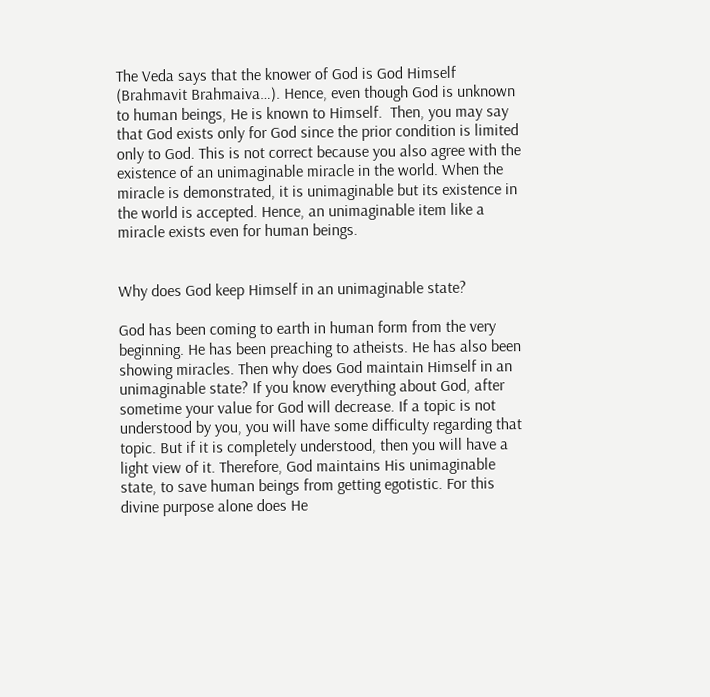The Veda says that the knower of God is God Himself (Brahmavit Brahmaiva…). Hence, even though God is unknown to human beings, He is known to Himself.  Then, you may say that God exists only for God since the prior condition is limited only to God. This is not correct because you also agree with the existence of an unimaginable miracle in the world. When the miracle is demonstrated, it is unimaginable but its existence in the world is accepted. Hence, an unimaginable item like a miracle exists even for human beings.


Why does God keep Himself in an unimaginable state?

God has been coming to earth in human form from the very beginning. He has been preaching to atheists. He has also been showing miracles. Then why does God maintain Himself in an unimaginable state? If you know everything about God, after sometime your value for God will decrease. If a topic is not understood by you, you will have some difficulty regarding that topic. But if it is completely understood, then you will have a light view of it. Therefore, God maintains His unimaginable state, to save human beings from getting egotistic. For this divine purpose alone does He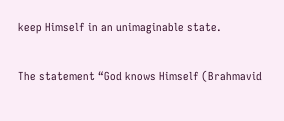keep Himself in an unimaginable state.

The statement “God knows Himself (Brahmavid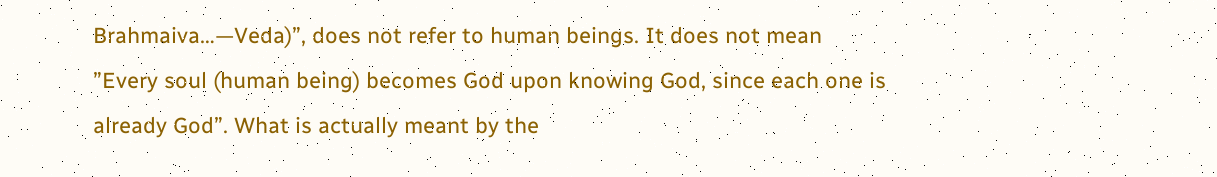Brahmaiva…—Veda)”, does not refer to human beings. It does not mean ”Every soul (human being) becomes God upon knowing God, since each one is already God”. What is actually meant by the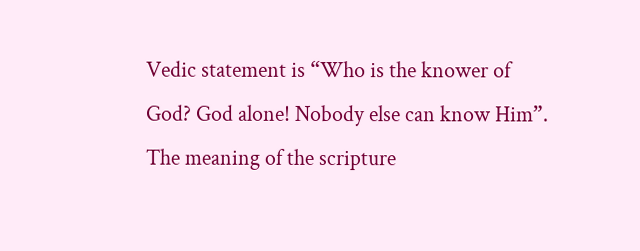Vedic statement is “Who is the knower of God? God alone! Nobody else can know Him”. The meaning of the scripture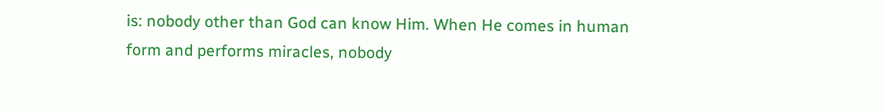is: nobody other than God can know Him. When He comes in human form and performs miracles, nobody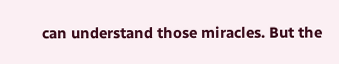can understand those miracles. But the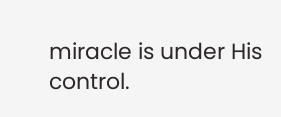miracle is under His control.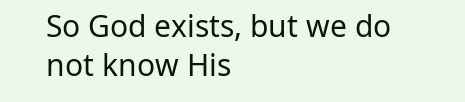So God exists, but we do not know His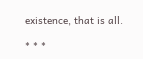existence, that is all.

* * *